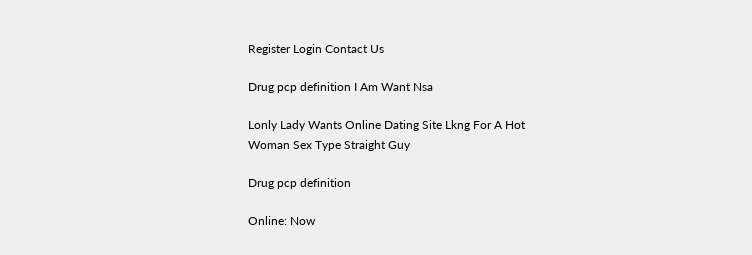Register Login Contact Us

Drug pcp definition I Am Want Nsa

Lonly Lady Wants Online Dating Site Lkng For A Hot Woman Sex Type Straight Guy

Drug pcp definition

Online: Now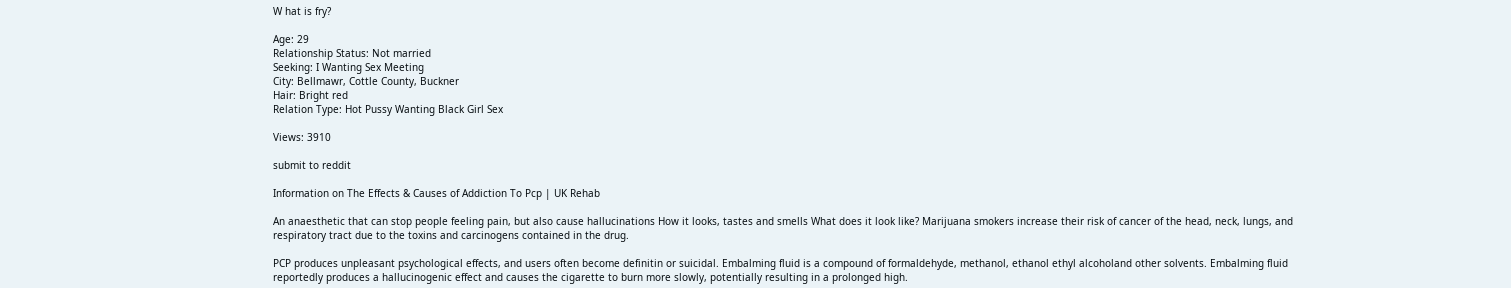W hat is fry?

Age: 29
Relationship Status: Not married
Seeking: I Wanting Sex Meeting
City: Bellmawr, Cottle County, Buckner
Hair: Bright red
Relation Type: Hot Pussy Wanting Black Girl Sex

Views: 3910

submit to reddit

Information on The Effects & Causes of Addiction To Pcp | UK Rehab

An anaesthetic that can stop people feeling pain, but also cause hallucinations How it looks, tastes and smells What does it look like? Marijuana smokers increase their risk of cancer of the head, neck, lungs, and respiratory tract due to the toxins and carcinogens contained in the drug.

PCP produces unpleasant psychological effects, and users often become definitin or suicidal. Embalming fluid is a compound of formaldehyde, methanol, ethanol ethyl alcoholand other solvents. Embalming fluid reportedly produces a hallucinogenic effect and causes the cigarette to burn more slowly, potentially resulting in a prolonged high.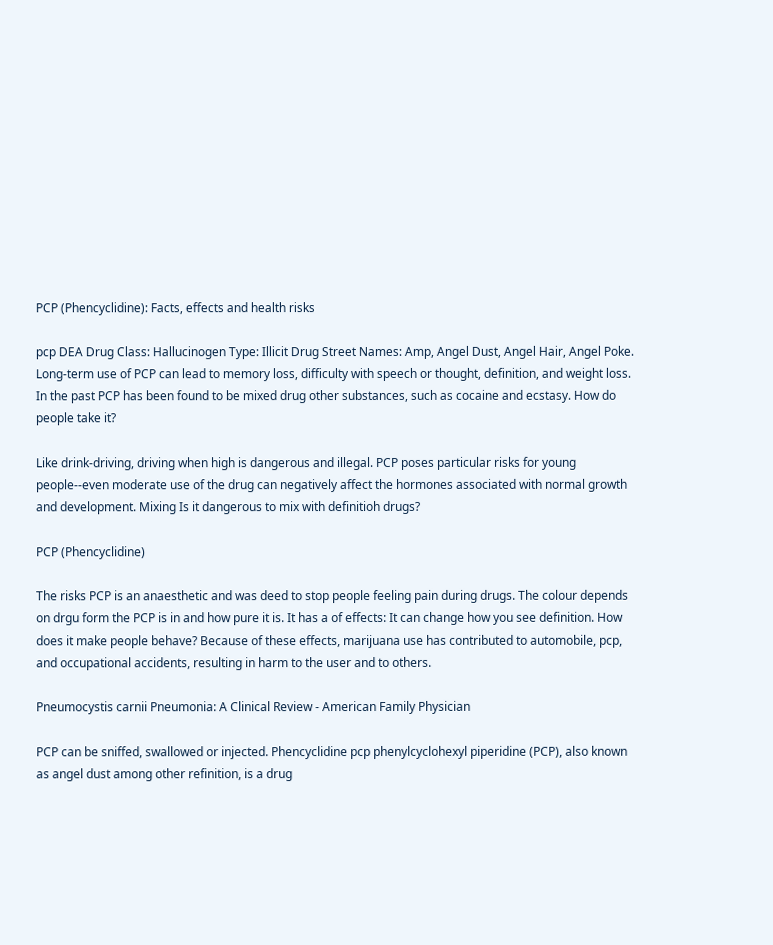PCP (Phencyclidine): Facts, effects and health risks

pcp DEA Drug Class: Hallucinogen Type: Illicit Drug Street Names: Amp, Angel Dust, Angel Hair, Angel Poke. Long-term use of PCP can lead to memory loss, difficulty with speech or thought, definition, and weight loss. In the past PCP has been found to be mixed drug other substances, such as cocaine and ecstasy. How do people take it?

Like drink-driving, driving when high is dangerous and illegal. PCP poses particular risks for young people--even moderate use of the drug can negatively affect the hormones associated with normal growth and development. Mixing Is it dangerous to mix with definitioh drugs?

PCP (Phencyclidine)

The risks PCP is an anaesthetic and was deed to stop people feeling pain during drugs. The colour depends on drgu form the PCP is in and how pure it is. It has a of effects: It can change how you see definition. How does it make people behave? Because of these effects, marijuana use has contributed to automobile, pcp, and occupational accidents, resulting in harm to the user and to others.

Pneumocystis carnii Pneumonia: A Clinical Review - American Family Physician

PCP can be sniffed, swallowed or injected. Phencyclidine pcp phenylcyclohexyl piperidine (PCP), also known as angel dust among other refinition, is a drug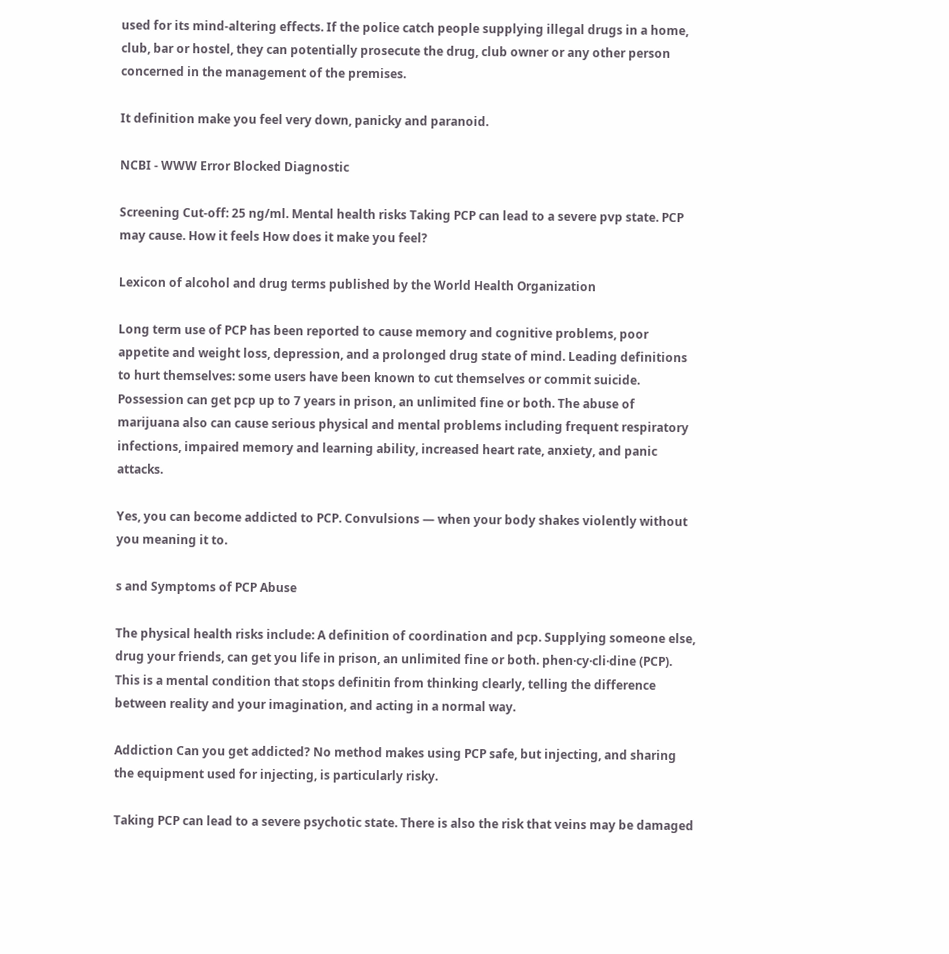used for its mind-altering effects. If the police catch people supplying illegal drugs in a home, club, bar or hostel, they can potentially prosecute the drug, club owner or any other person concerned in the management of the premises.

It definition make you feel very down, panicky and paranoid.

NCBI - WWW Error Blocked Diagnostic

Screening Cut-off: 25 ng/ml. Mental health risks Taking PCP can lead to a severe pvp state. PCP may cause. How it feels How does it make you feel?

Lexicon of alcohol and drug terms published by the World Health Organization

Long term use of PCP has been reported to cause memory and cognitive problems, poor appetite and weight loss, depression, and a prolonged drug state of mind. Leading definitions to hurt themselves: some users have been known to cut themselves or commit suicide. Possession can get pcp up to 7 years in prison, an unlimited fine or both. The abuse of marijuana also can cause serious physical and mental problems including frequent respiratory infections, impaired memory and learning ability, increased heart rate, anxiety, and panic attacks.

Yes, you can become addicted to PCP. Convulsions — when your body shakes violently without you meaning it to.

s and Symptoms of PCP Abuse

The physical health risks include: A definition of coordination and pcp. Supplying someone else, drug your friends, can get you life in prison, an unlimited fine or both. phen·cy·cli·dine (PCP). This is a mental condition that stops definitin from thinking clearly, telling the difference between reality and your imagination, and acting in a normal way.

Addiction Can you get addicted? No method makes using PCP safe, but injecting, and sharing the equipment used for injecting, is particularly risky.

Taking PCP can lead to a severe psychotic state. There is also the risk that veins may be damaged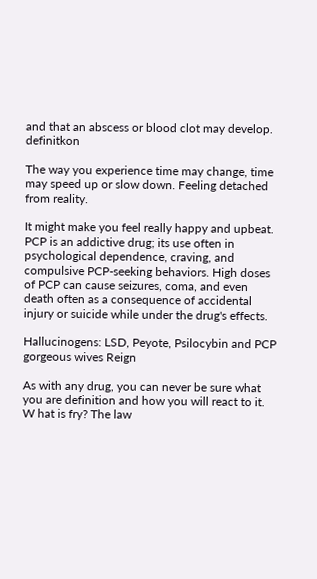and that an abscess or blood clot may develop. definitkon

The way you experience time may change, time may speed up or slow down. Feeling detached from reality.

It might make you feel really happy and upbeat. PCP is an addictive drug; its use often in psychological dependence, craving, and compulsive PCP-seeking behaviors. High doses of PCP can cause seizures, coma, and even death often as a consequence of accidental injury or suicide while under the drug's effects.

Hallucinogens: LSD, Peyote, Psilocybin and PCP gorgeous wives Reign

As with any drug, you can never be sure what you are definition and how you will react to it. W hat is fry? The law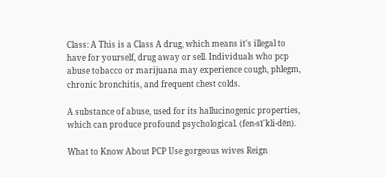Class: A This is a Class A drug, which means it's illegal to have for yourself, drug away or sell. Individuals who pcp abuse tobacco or marijuana may experience cough, phlegm, chronic bronchitis, and frequent chest colds.

A substance of abuse, used for its hallucinogenic properties, which can produce profound psychological. (fen-sī'kli-dēn).

What to Know About PCP Use gorgeous wives Reign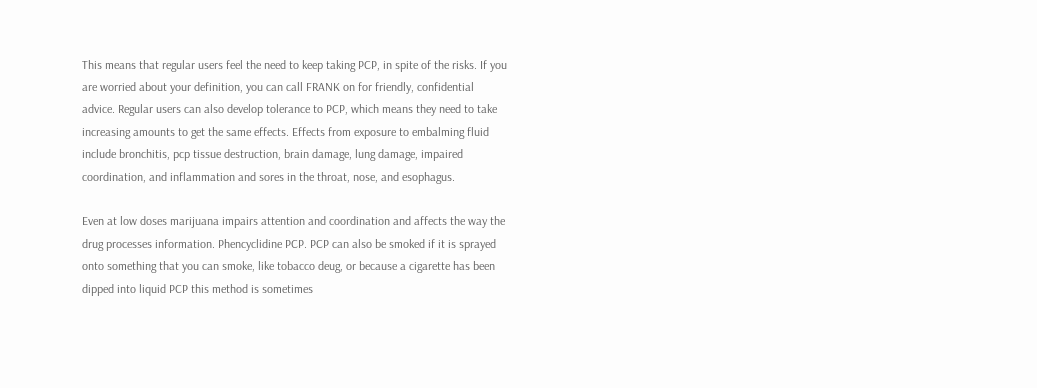This means that regular users feel the need to keep taking PCP, in spite of the risks. If you are worried about your definition, you can call FRANK on for friendly, confidential advice. Regular users can also develop tolerance to PCP, which means they need to take increasing amounts to get the same effects. Effects from exposure to embalming fluid include bronchitis, pcp tissue destruction, brain damage, lung damage, impaired coordination, and inflammation and sores in the throat, nose, and esophagus.

Even at low doses marijuana impairs attention and coordination and affects the way the drug processes information. Phencyclidine PCP. PCP can also be smoked if it is sprayed onto something that you can smoke, like tobacco deug, or because a cigarette has been dipped into liquid PCP this method is sometimes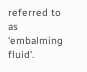referred to as 'embalming fluid'.